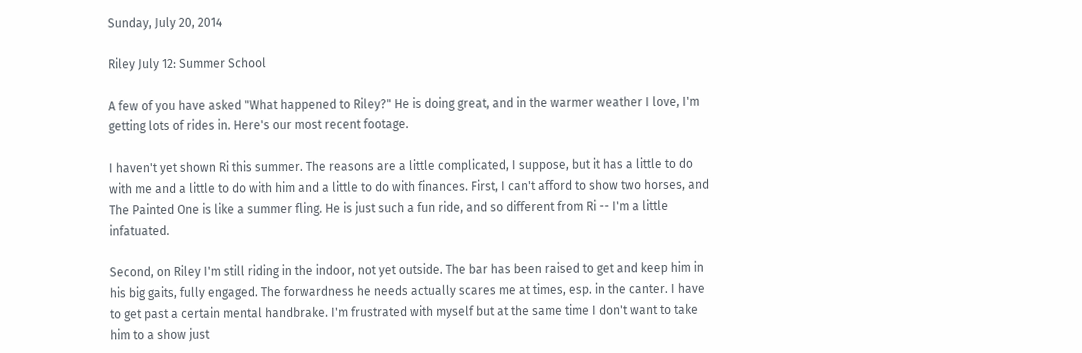Sunday, July 20, 2014

Riley July 12: Summer School

A few of you have asked "What happened to Riley?" He is doing great, and in the warmer weather I love, I'm getting lots of rides in. Here's our most recent footage.

I haven't yet shown Ri this summer. The reasons are a little complicated, I suppose, but it has a little to do with me and a little to do with him and a little to do with finances. First, I can't afford to show two horses, and The Painted One is like a summer fling. He is just such a fun ride, and so different from Ri -- I'm a little infatuated.

Second, on Riley I'm still riding in the indoor, not yet outside. The bar has been raised to get and keep him in his big gaits, fully engaged. The forwardness he needs actually scares me at times, esp. in the canter. I have to get past a certain mental handbrake. I'm frustrated with myself but at the same time I don't want to take him to a show just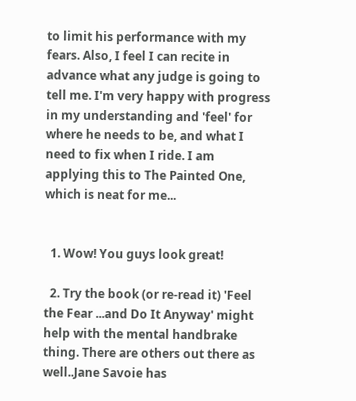to limit his performance with my fears. Also, I feel I can recite in advance what any judge is going to tell me. I'm very happy with progress in my understanding and 'feel' for where he needs to be, and what I need to fix when I ride. I am applying this to The Painted One, which is neat for me...


  1. Wow! You guys look great!

  2. Try the book (or re-read it) 'Feel the Fear ...and Do It Anyway' might help with the mental handbrake thing. There are others out there as well..Jane Savoie has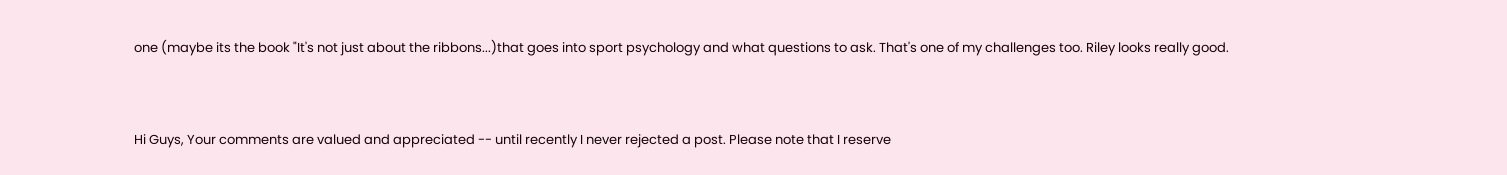one (maybe its the book "It's not just about the ribbons...)that goes into sport psychology and what questions to ask. That's one of my challenges too. Riley looks really good.


Hi Guys, Your comments are valued and appreciated -- until recently I never rejected a post. Please note that I reserve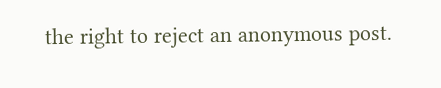the right to reject an anonymous post.